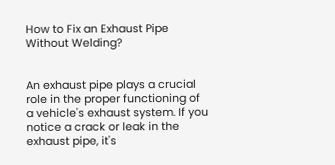How to Fix an Exhaust Pipe Without Welding?


An exhaust pipe plays a crucial role in the proper functioning of a vehicle's exhaust system. If you notice a crack or leak in the exhaust pipe, it's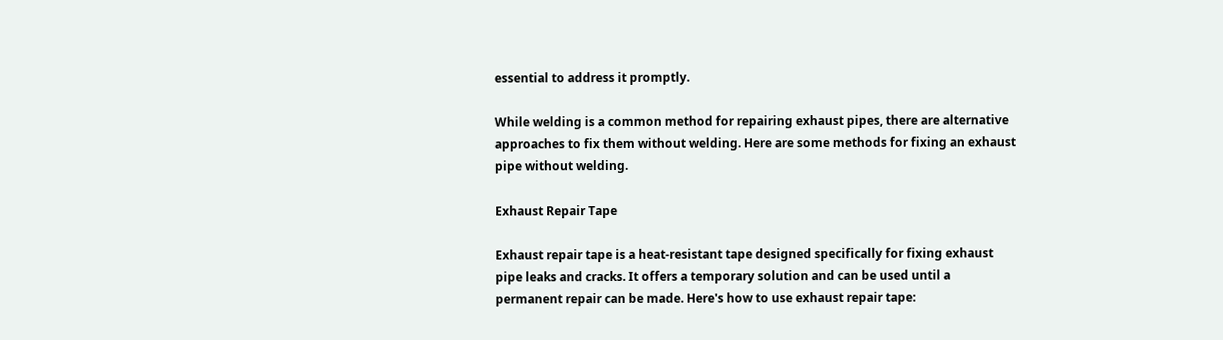essential to address it promptly.

While welding is a common method for repairing exhaust pipes, there are alternative approaches to fix them without welding. Here are some methods for fixing an exhaust pipe without welding.

Exhaust Repair Tape

Exhaust repair tape is a heat-resistant tape designed specifically for fixing exhaust pipe leaks and cracks. It offers a temporary solution and can be used until a permanent repair can be made. Here's how to use exhaust repair tape: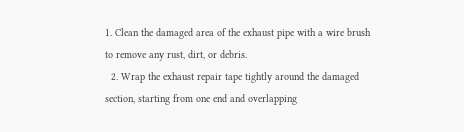1. Clean the damaged area of the exhaust pipe with a wire brush to remove any rust, dirt, or debris.
  2. Wrap the exhaust repair tape tightly around the damaged section, starting from one end and overlapping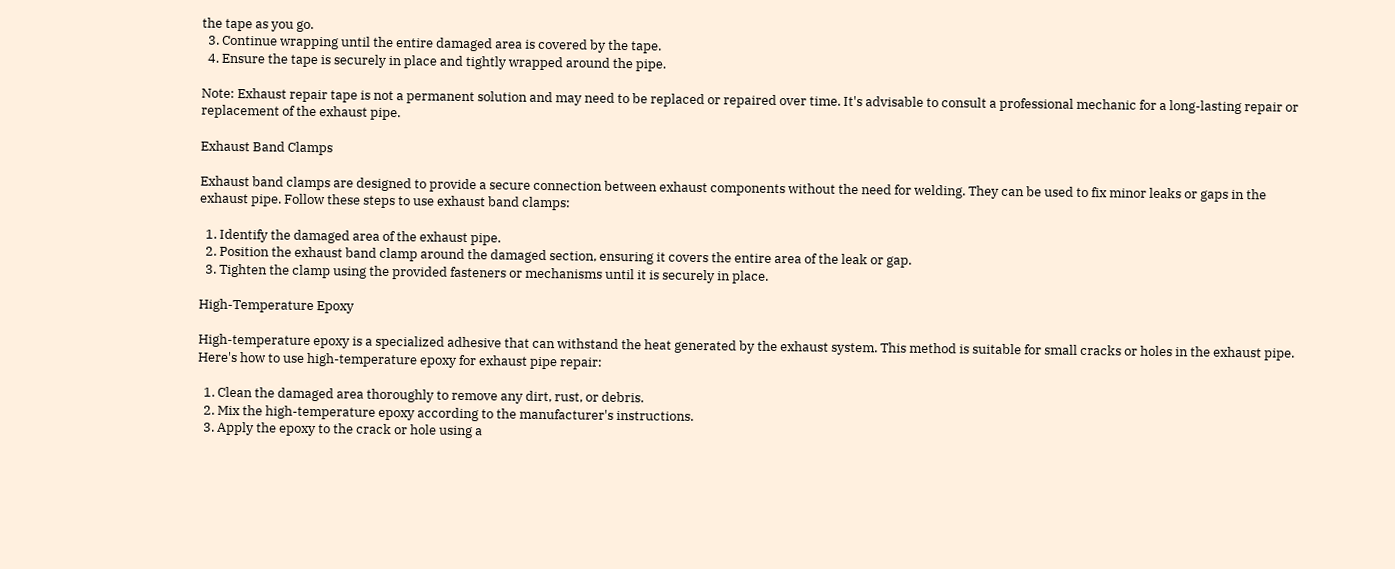the tape as you go.
  3. Continue wrapping until the entire damaged area is covered by the tape.
  4. Ensure the tape is securely in place and tightly wrapped around the pipe.

Note: Exhaust repair tape is not a permanent solution and may need to be replaced or repaired over time. It's advisable to consult a professional mechanic for a long-lasting repair or replacement of the exhaust pipe.

Exhaust Band Clamps

Exhaust band clamps are designed to provide a secure connection between exhaust components without the need for welding. They can be used to fix minor leaks or gaps in the exhaust pipe. Follow these steps to use exhaust band clamps:

  1. Identify the damaged area of the exhaust pipe.
  2. Position the exhaust band clamp around the damaged section, ensuring it covers the entire area of the leak or gap.
  3. Tighten the clamp using the provided fasteners or mechanisms until it is securely in place.

High-Temperature Epoxy

High-temperature epoxy is a specialized adhesive that can withstand the heat generated by the exhaust system. This method is suitable for small cracks or holes in the exhaust pipe. Here's how to use high-temperature epoxy for exhaust pipe repair:

  1. Clean the damaged area thoroughly to remove any dirt, rust, or debris.
  2. Mix the high-temperature epoxy according to the manufacturer's instructions.
  3. Apply the epoxy to the crack or hole using a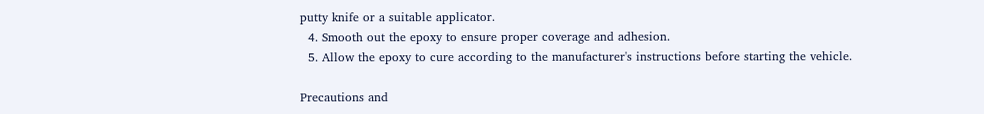putty knife or a suitable applicator.
  4. Smooth out the epoxy to ensure proper coverage and adhesion.
  5. Allow the epoxy to cure according to the manufacturer's instructions before starting the vehicle.

Precautions and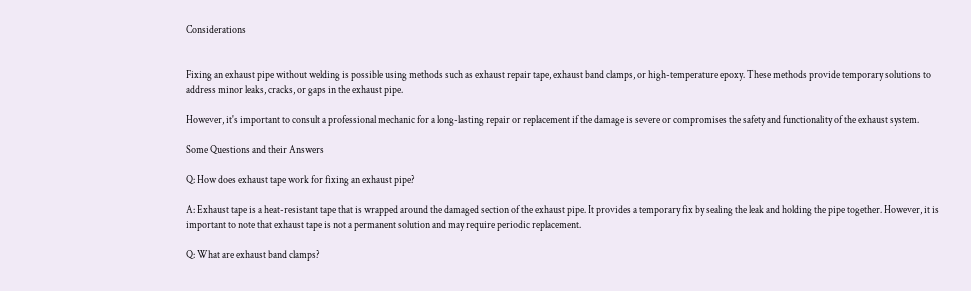Considerations


Fixing an exhaust pipe without welding is possible using methods such as exhaust repair tape, exhaust band clamps, or high-temperature epoxy. These methods provide temporary solutions to address minor leaks, cracks, or gaps in the exhaust pipe.

However, it's important to consult a professional mechanic for a long-lasting repair or replacement if the damage is severe or compromises the safety and functionality of the exhaust system.

Some Questions and their Answers

Q: How does exhaust tape work for fixing an exhaust pipe?

A: Exhaust tape is a heat-resistant tape that is wrapped around the damaged section of the exhaust pipe. It provides a temporary fix by sealing the leak and holding the pipe together. However, it is important to note that exhaust tape is not a permanent solution and may require periodic replacement.

Q: What are exhaust band clamps?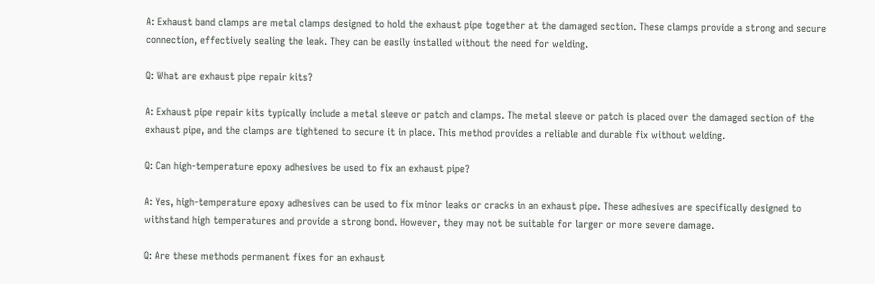A: Exhaust band clamps are metal clamps designed to hold the exhaust pipe together at the damaged section. These clamps provide a strong and secure connection, effectively sealing the leak. They can be easily installed without the need for welding.

Q: What are exhaust pipe repair kits?

A: Exhaust pipe repair kits typically include a metal sleeve or patch and clamps. The metal sleeve or patch is placed over the damaged section of the exhaust pipe, and the clamps are tightened to secure it in place. This method provides a reliable and durable fix without welding.

Q: Can high-temperature epoxy adhesives be used to fix an exhaust pipe?

A: Yes, high-temperature epoxy adhesives can be used to fix minor leaks or cracks in an exhaust pipe. These adhesives are specifically designed to withstand high temperatures and provide a strong bond. However, they may not be suitable for larger or more severe damage.

Q: Are these methods permanent fixes for an exhaust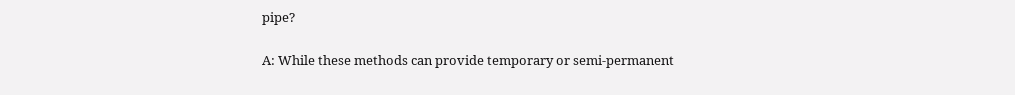pipe?

A: While these methods can provide temporary or semi-permanent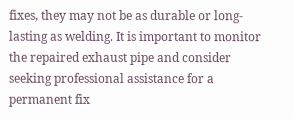fixes, they may not be as durable or long-lasting as welding. It is important to monitor the repaired exhaust pipe and consider seeking professional assistance for a permanent fix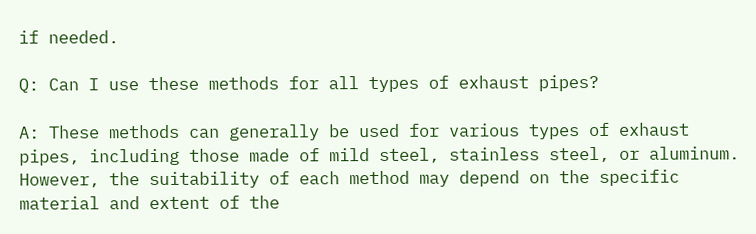if needed.

Q: Can I use these methods for all types of exhaust pipes?

A: These methods can generally be used for various types of exhaust pipes, including those made of mild steel, stainless steel, or aluminum. However, the suitability of each method may depend on the specific material and extent of the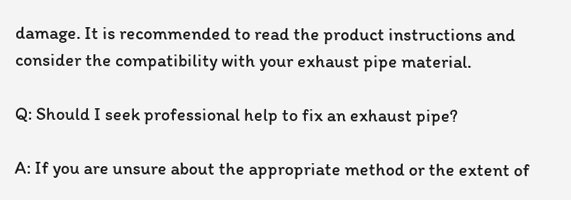damage. It is recommended to read the product instructions and consider the compatibility with your exhaust pipe material.

Q: Should I seek professional help to fix an exhaust pipe?

A: If you are unsure about the appropriate method or the extent of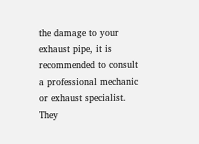the damage to your exhaust pipe, it is recommended to consult a professional mechanic or exhaust specialist. They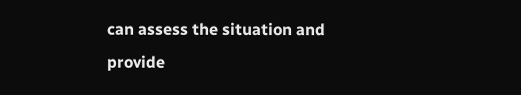can assess the situation and provide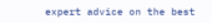expert advice on the best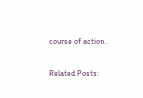course of action.

Related Posts: